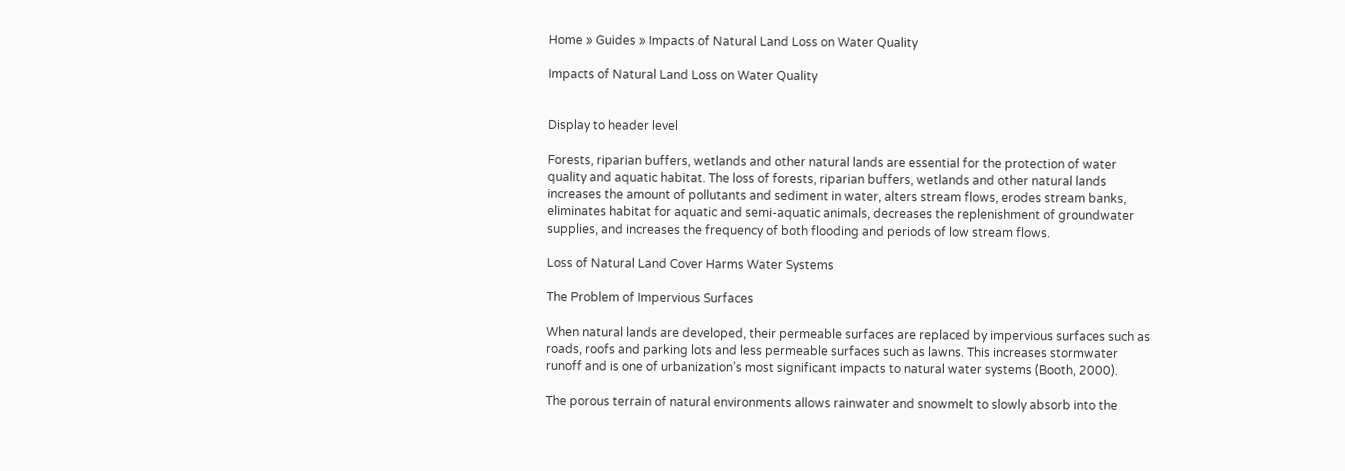Home » Guides » Impacts of Natural Land Loss on Water Quality

Impacts of Natural Land Loss on Water Quality


Display to header level

Forests, riparian buffers, wetlands and other natural lands are essential for the protection of water quality and aquatic habitat. The loss of forests, riparian buffers, wetlands and other natural lands increases the amount of pollutants and sediment in water, alters stream flows, erodes stream banks, eliminates habitat for aquatic and semi-aquatic animals, decreases the replenishment of groundwater supplies, and increases the frequency of both flooding and periods of low stream flows.

Loss of Natural Land Cover Harms Water Systems

The Problem of Impervious Surfaces

When natural lands are developed, their permeable surfaces are replaced by impervious surfaces such as roads, roofs and parking lots and less permeable surfaces such as lawns. This increases stormwater runoff and is one of urbanization’s most significant impacts to natural water systems (Booth, 2000).

The porous terrain of natural environments allows rainwater and snowmelt to slowly absorb into the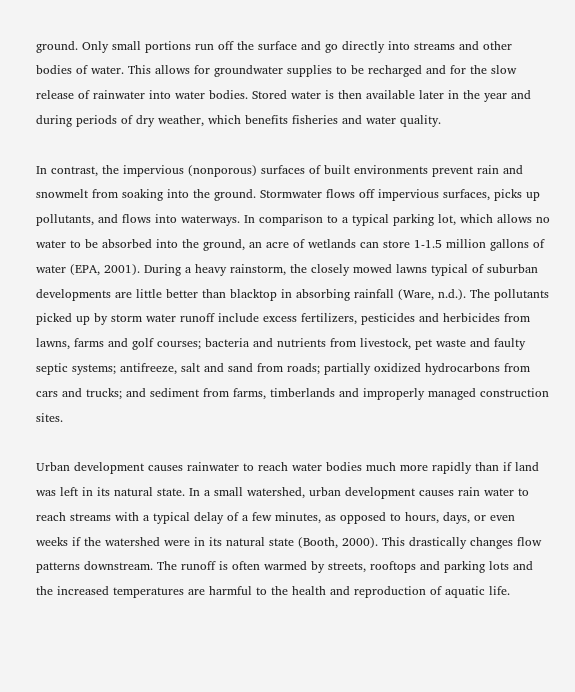ground. Only small portions run off the surface and go directly into streams and other bodies of water. This allows for groundwater supplies to be recharged and for the slow release of rainwater into water bodies. Stored water is then available later in the year and during periods of dry weather, which benefits fisheries and water quality.

In contrast, the impervious (nonporous) surfaces of built environments prevent rain and snowmelt from soaking into the ground. Stormwater flows off impervious surfaces, picks up pollutants, and flows into waterways. In comparison to a typical parking lot, which allows no water to be absorbed into the ground, an acre of wetlands can store 1-1.5 million gallons of water (EPA, 2001). During a heavy rainstorm, the closely mowed lawns typical of suburban developments are little better than blacktop in absorbing rainfall (Ware, n.d.). The pollutants picked up by storm water runoff include excess fertilizers, pesticides and herbicides from lawns, farms and golf courses; bacteria and nutrients from livestock, pet waste and faulty septic systems; antifreeze, salt and sand from roads; partially oxidized hydrocarbons from cars and trucks; and sediment from farms, timberlands and improperly managed construction sites.

Urban development causes rainwater to reach water bodies much more rapidly than if land was left in its natural state. In a small watershed, urban development causes rain water to reach streams with a typical delay of a few minutes, as opposed to hours, days, or even weeks if the watershed were in its natural state (Booth, 2000). This drastically changes flow patterns downstream. The runoff is often warmed by streets, rooftops and parking lots and the increased temperatures are harmful to the health and reproduction of aquatic life.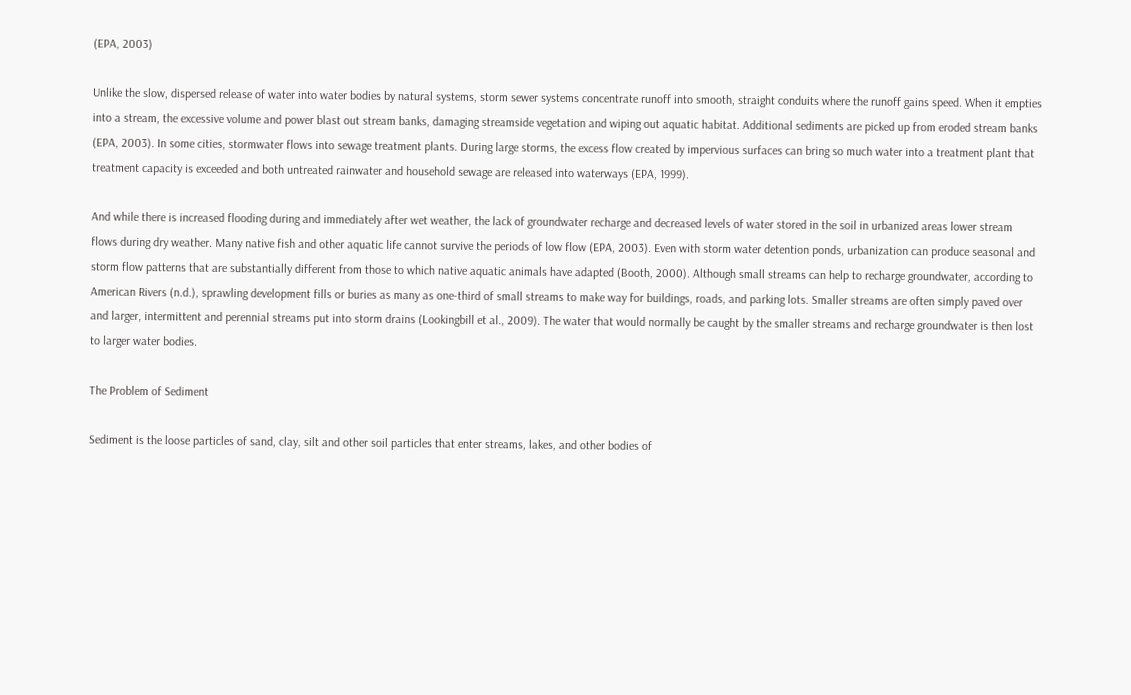(EPA, 2003)

Unlike the slow, dispersed release of water into water bodies by natural systems, storm sewer systems concentrate runoff into smooth, straight conduits where the runoff gains speed. When it empties into a stream, the excessive volume and power blast out stream banks, damaging streamside vegetation and wiping out aquatic habitat. Additional sediments are picked up from eroded stream banks (EPA, 2003). In some cities, stormwater flows into sewage treatment plants. During large storms, the excess flow created by impervious surfaces can bring so much water into a treatment plant that treatment capacity is exceeded and both untreated rainwater and household sewage are released into waterways (EPA, 1999).

And while there is increased flooding during and immediately after wet weather, the lack of groundwater recharge and decreased levels of water stored in the soil in urbanized areas lower stream flows during dry weather. Many native fish and other aquatic life cannot survive the periods of low flow (EPA, 2003). Even with storm water detention ponds, urbanization can produce seasonal and storm flow patterns that are substantially different from those to which native aquatic animals have adapted (Booth, 2000). Although small streams can help to recharge groundwater, according to American Rivers (n.d.), sprawling development fills or buries as many as one-third of small streams to make way for buildings, roads, and parking lots. Smaller streams are often simply paved over and larger, intermittent and perennial streams put into storm drains (Lookingbill et al., 2009). The water that would normally be caught by the smaller streams and recharge groundwater is then lost to larger water bodies.

The Problem of Sediment

Sediment is the loose particles of sand, clay, silt and other soil particles that enter streams, lakes, and other bodies of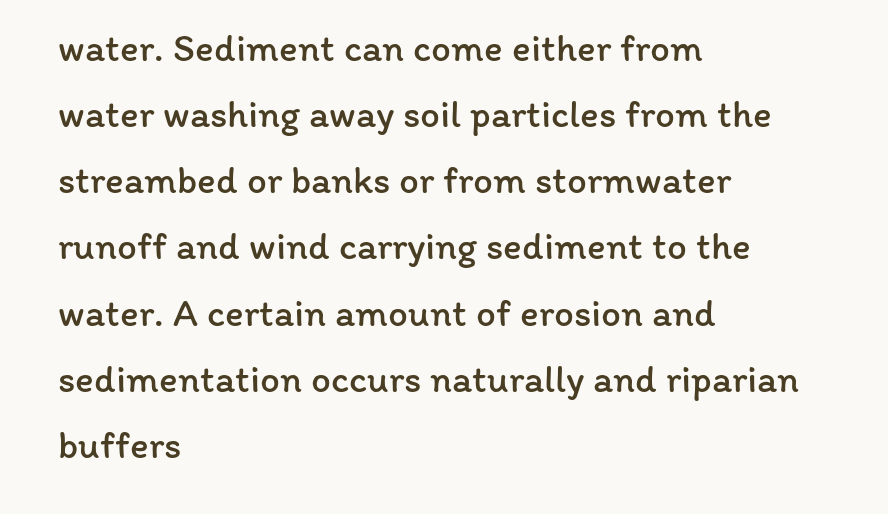water. Sediment can come either from water washing away soil particles from the streambed or banks or from stormwater runoff and wind carrying sediment to the water. A certain amount of erosion and sedimentation occurs naturally and riparian buffers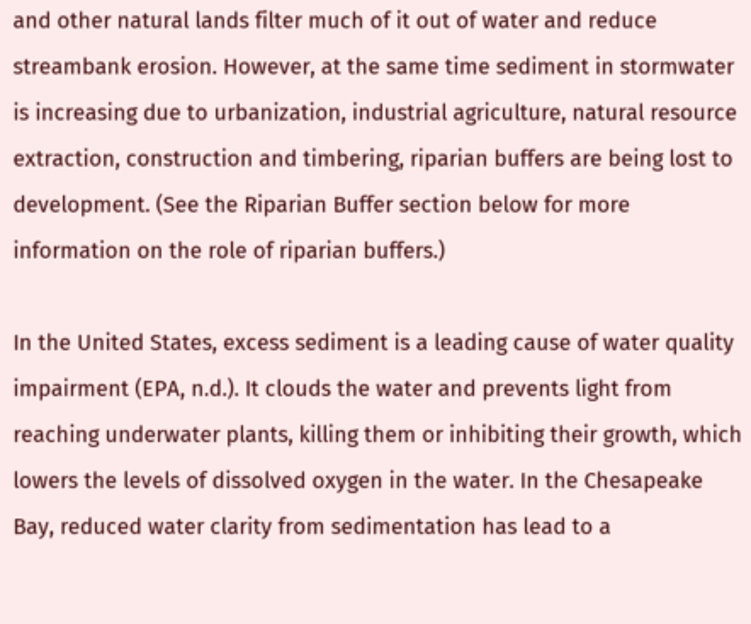and other natural lands filter much of it out of water and reduce streambank erosion. However, at the same time sediment in stormwater is increasing due to urbanization, industrial agriculture, natural resource extraction, construction and timbering, riparian buffers are being lost to development. (See the Riparian Buffer section below for more information on the role of riparian buffers.)

In the United States, excess sediment is a leading cause of water quality impairment (EPA, n.d.). It clouds the water and prevents light from reaching underwater plants, killing them or inhibiting their growth, which lowers the levels of dissolved oxygen in the water. In the Chesapeake Bay, reduced water clarity from sedimentation has lead to a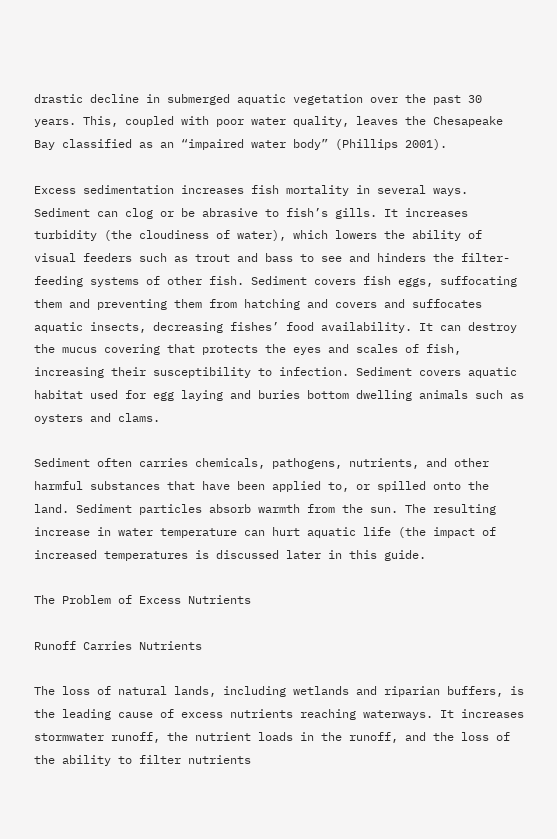drastic decline in submerged aquatic vegetation over the past 30 years. This, coupled with poor water quality, leaves the Chesapeake Bay classified as an “impaired water body” (Phillips 2001).

Excess sedimentation increases fish mortality in several ways. Sediment can clog or be abrasive to fish’s gills. It increases turbidity (the cloudiness of water), which lowers the ability of visual feeders such as trout and bass to see and hinders the filter-feeding systems of other fish. Sediment covers fish eggs, suffocating them and preventing them from hatching and covers and suffocates aquatic insects, decreasing fishes’ food availability. It can destroy the mucus covering that protects the eyes and scales of fish, increasing their susceptibility to infection. Sediment covers aquatic habitat used for egg laying and buries bottom dwelling animals such as oysters and clams.

Sediment often carries chemicals, pathogens, nutrients, and other harmful substances that have been applied to, or spilled onto the land. Sediment particles absorb warmth from the sun. The resulting increase in water temperature can hurt aquatic life (the impact of increased temperatures is discussed later in this guide.

The Problem of Excess Nutrients

Runoff Carries Nutrients

The loss of natural lands, including wetlands and riparian buffers, is the leading cause of excess nutrients reaching waterways. It increases stormwater runoff, the nutrient loads in the runoff, and the loss of the ability to filter nutrients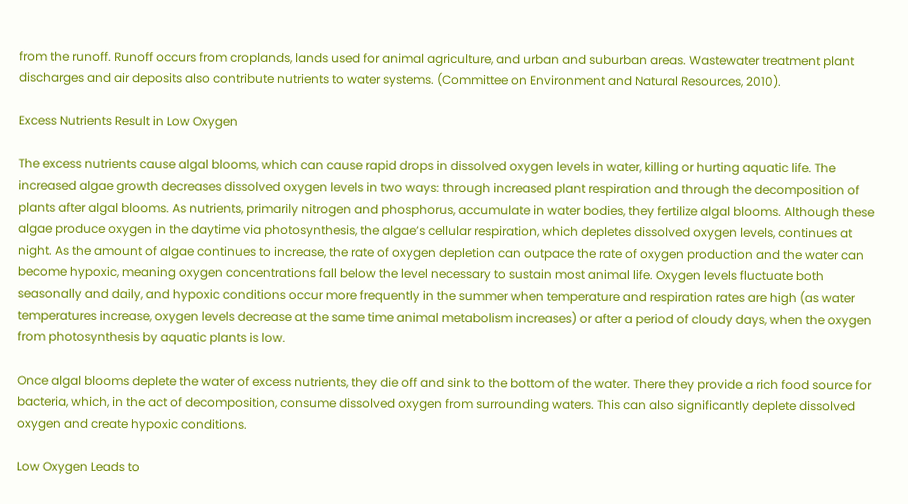from the runoff. Runoff occurs from croplands, lands used for animal agriculture, and urban and suburban areas. Wastewater treatment plant discharges and air deposits also contribute nutrients to water systems. (Committee on Environment and Natural Resources, 2010).

Excess Nutrients Result in Low Oxygen

The excess nutrients cause algal blooms, which can cause rapid drops in dissolved oxygen levels in water, killing or hurting aquatic life. The increased algae growth decreases dissolved oxygen levels in two ways: through increased plant respiration and through the decomposition of plants after algal blooms. As nutrients, primarily nitrogen and phosphorus, accumulate in water bodies, they fertilize algal blooms. Although these algae produce oxygen in the daytime via photosynthesis, the algae’s cellular respiration, which depletes dissolved oxygen levels, continues at night. As the amount of algae continues to increase, the rate of oxygen depletion can outpace the rate of oxygen production and the water can become hypoxic, meaning oxygen concentrations fall below the level necessary to sustain most animal life. Oxygen levels fluctuate both seasonally and daily, and hypoxic conditions occur more frequently in the summer when temperature and respiration rates are high (as water temperatures increase, oxygen levels decrease at the same time animal metabolism increases) or after a period of cloudy days, when the oxygen from photosynthesis by aquatic plants is low.

Once algal blooms deplete the water of excess nutrients, they die off and sink to the bottom of the water. There they provide a rich food source for bacteria, which, in the act of decomposition, consume dissolved oxygen from surrounding waters. This can also significantly deplete dissolved oxygen and create hypoxic conditions.

Low Oxygen Leads to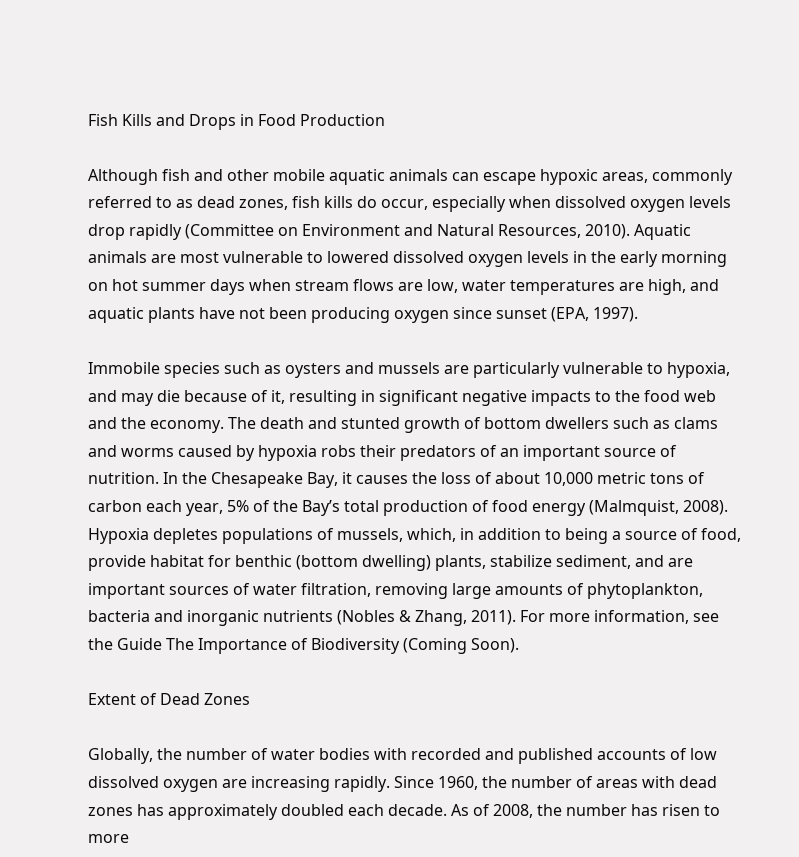Fish Kills and Drops in Food Production

Although fish and other mobile aquatic animals can escape hypoxic areas, commonly referred to as dead zones, fish kills do occur, especially when dissolved oxygen levels drop rapidly (Committee on Environment and Natural Resources, 2010). Aquatic animals are most vulnerable to lowered dissolved oxygen levels in the early morning on hot summer days when stream flows are low, water temperatures are high, and aquatic plants have not been producing oxygen since sunset (EPA, 1997).

Immobile species such as oysters and mussels are particularly vulnerable to hypoxia, and may die because of it, resulting in significant negative impacts to the food web and the economy. The death and stunted growth of bottom dwellers such as clams and worms caused by hypoxia robs their predators of an important source of nutrition. In the Chesapeake Bay, it causes the loss of about 10,000 metric tons of carbon each year, 5% of the Bay’s total production of food energy (Malmquist, 2008). Hypoxia depletes populations of mussels, which, in addition to being a source of food, provide habitat for benthic (bottom dwelling) plants, stabilize sediment, and are important sources of water filtration, removing large amounts of phytoplankton, bacteria and inorganic nutrients (Nobles & Zhang, 2011). For more information, see the Guide The Importance of Biodiversity (Coming Soon).

Extent of Dead Zones

Globally, the number of water bodies with recorded and published accounts of low dissolved oxygen are increasing rapidly. Since 1960, the number of areas with dead zones has approximately doubled each decade. As of 2008, the number has risen to more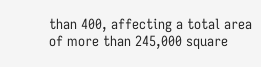than 400, affecting a total area of more than 245,000 square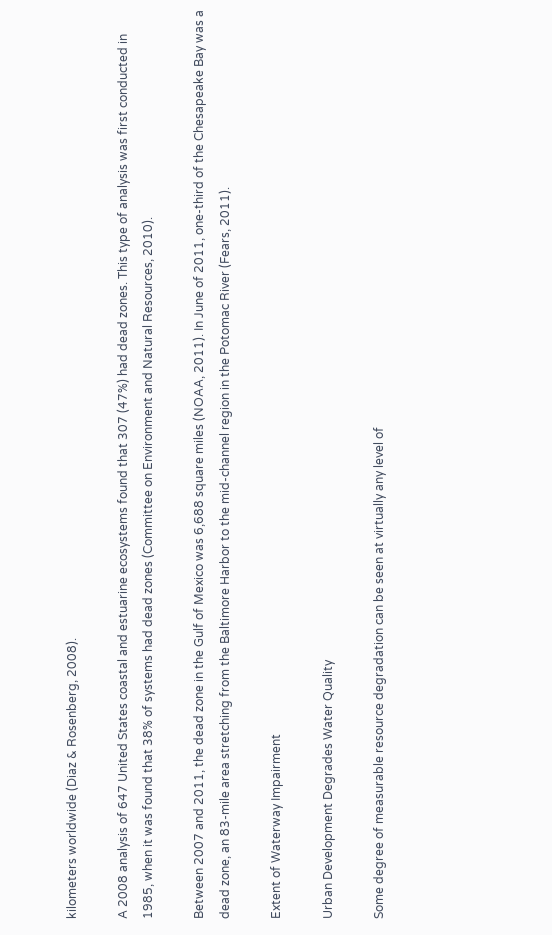kilometers worldwide (Diaz & Rosenberg, 2008).

A 2008 analysis of 647 United States coastal and estuarine ecosystems found that 307 (47%) had dead zones. This type of analysis was first conducted in 1985, when it was found that 38% of systems had dead zones (Committee on Environment and Natural Resources, 2010).

Between 2007 and 2011, the dead zone in the Gulf of Mexico was 6,688 square miles (NOAA, 2011). In June of 2011, one-third of the Chesapeake Bay was a dead zone, an 83-mile area stretching from the Baltimore Harbor to the mid-channel region in the Potomac River (Fears, 2011).

Extent of Waterway Impairment

Urban Development Degrades Water Quality

Some degree of measurable resource degradation can be seen at virtually any level of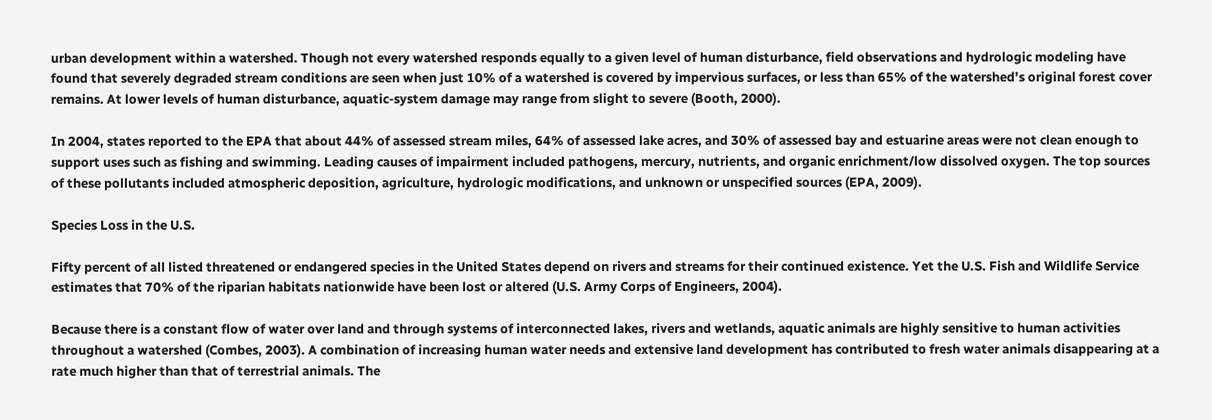urban development within a watershed. Though not every watershed responds equally to a given level of human disturbance, field observations and hydrologic modeling have found that severely degraded stream conditions are seen when just 10% of a watershed is covered by impervious surfaces, or less than 65% of the watershed’s original forest cover remains. At lower levels of human disturbance, aquatic-system damage may range from slight to severe (Booth, 2000).

In 2004, states reported to the EPA that about 44% of assessed stream miles, 64% of assessed lake acres, and 30% of assessed bay and estuarine areas were not clean enough to support uses such as fishing and swimming. Leading causes of impairment included pathogens, mercury, nutrients, and organic enrichment/low dissolved oxygen. The top sources of these pollutants included atmospheric deposition, agriculture, hydrologic modifications, and unknown or unspecified sources (EPA, 2009).

Species Loss in the U.S.

Fifty percent of all listed threatened or endangered species in the United States depend on rivers and streams for their continued existence. Yet the U.S. Fish and Wildlife Service estimates that 70% of the riparian habitats nationwide have been lost or altered (U.S. Army Corps of Engineers, 2004).

Because there is a constant flow of water over land and through systems of interconnected lakes, rivers and wetlands, aquatic animals are highly sensitive to human activities throughout a watershed (Combes, 2003). A combination of increasing human water needs and extensive land development has contributed to fresh water animals disappearing at a rate much higher than that of terrestrial animals. The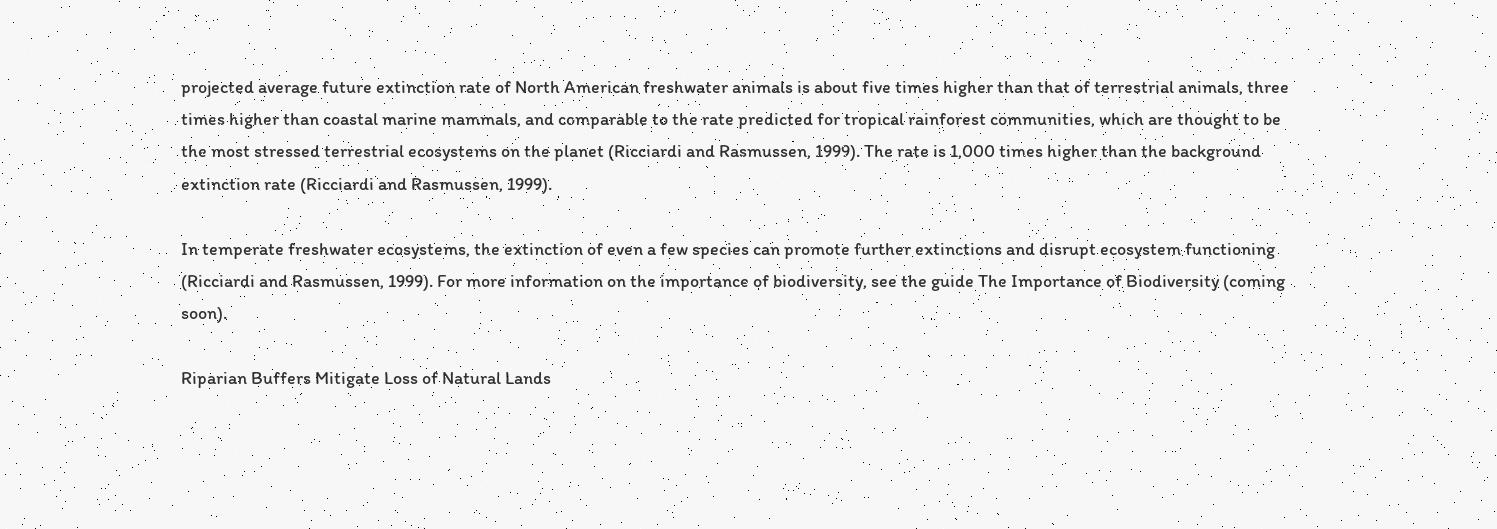projected average future extinction rate of North American freshwater animals is about five times higher than that of terrestrial animals, three times higher than coastal marine mammals, and comparable to the rate predicted for tropical rainforest communities, which are thought to be the most stressed terrestrial ecosystems on the planet (Ricciardi and Rasmussen, 1999). The rate is 1,000 times higher than the background extinction rate (Ricciardi and Rasmussen, 1999).

In temperate freshwater ecosystems, the extinction of even a few species can promote further extinctions and disrupt ecosystem functioning (Ricciardi and Rasmussen, 1999). For more information on the importance of biodiversity, see the guide The Importance of Biodiversity (coming soon).

Riparian Buffers Mitigate Loss of Natural Lands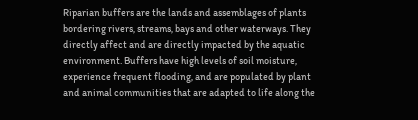Riparian buffers are the lands and assemblages of plants bordering rivers, streams, bays and other waterways. They directly affect and are directly impacted by the aquatic environment. Buffers have high levels of soil moisture, experience frequent flooding, and are populated by plant and animal communities that are adapted to life along the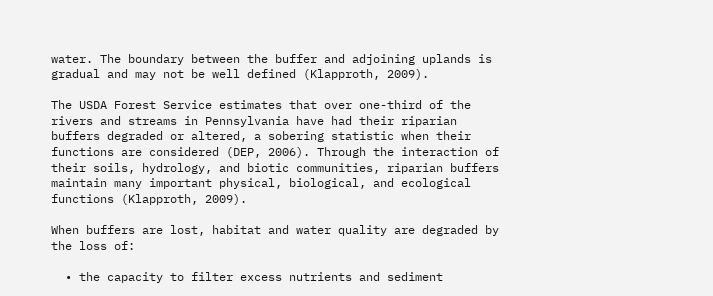water. The boundary between the buffer and adjoining uplands is gradual and may not be well defined (Klapproth, 2009).

The USDA Forest Service estimates that over one-third of the rivers and streams in Pennsylvania have had their riparian buffers degraded or altered, a sobering statistic when their functions are considered (DEP, 2006). Through the interaction of their soils, hydrology, and biotic communities, riparian buffers maintain many important physical, biological, and ecological functions (Klapproth, 2009).

When buffers are lost, habitat and water quality are degraded by the loss of:

  • the capacity to filter excess nutrients and sediment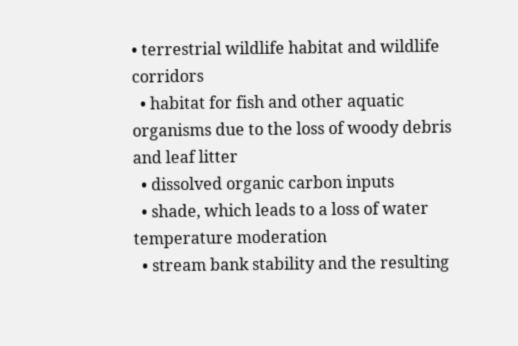• terrestrial wildlife habitat and wildlife corridors
  • habitat for fish and other aquatic organisms due to the loss of woody debris and leaf litter
  • dissolved organic carbon inputs
  • shade, which leads to a loss of water temperature moderation
  • stream bank stability and the resulting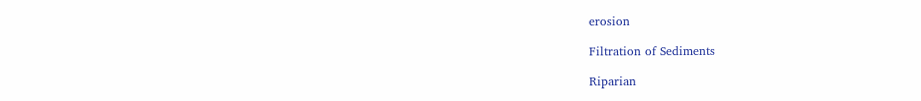erosion

Filtration of Sediments

Riparian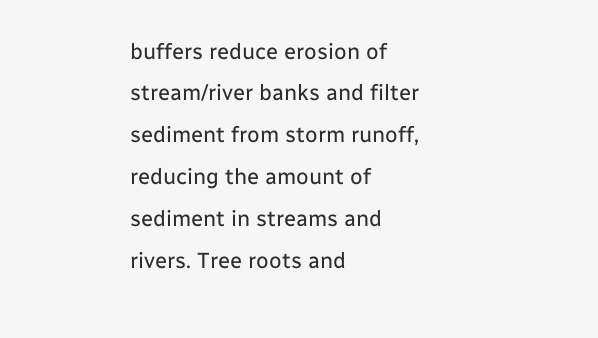buffers reduce erosion of stream/river banks and filter sediment from storm runoff, reducing the amount of sediment in streams and rivers. Tree roots and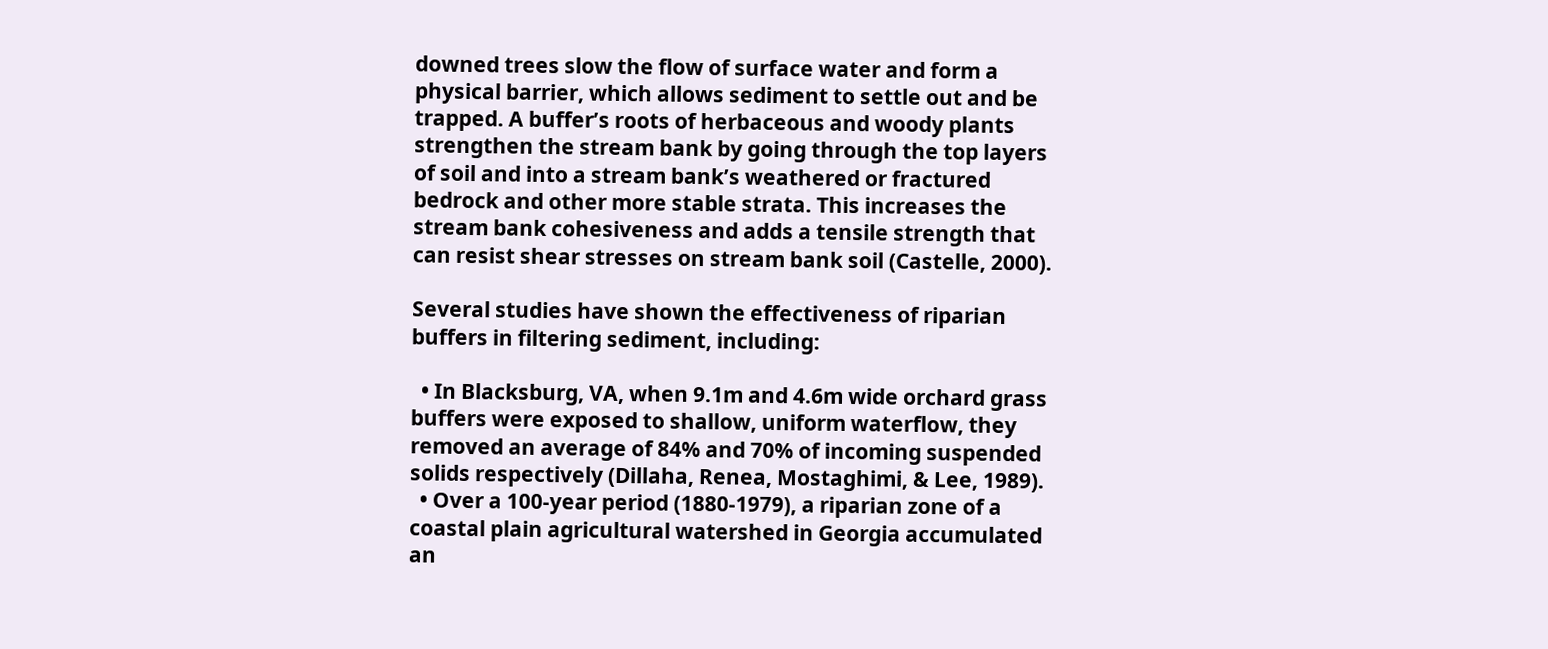downed trees slow the flow of surface water and form a physical barrier, which allows sediment to settle out and be trapped. A buffer’s roots of herbaceous and woody plants strengthen the stream bank by going through the top layers of soil and into a stream bank’s weathered or fractured bedrock and other more stable strata. This increases the stream bank cohesiveness and adds a tensile strength that can resist shear stresses on stream bank soil (Castelle, 2000).

Several studies have shown the effectiveness of riparian buffers in filtering sediment, including:

  • In Blacksburg, VA, when 9.1m and 4.6m wide orchard grass buffers were exposed to shallow, uniform waterflow, they removed an average of 84% and 70% of incoming suspended solids respectively (Dillaha, Renea, Mostaghimi, & Lee, 1989).
  • Over a 100-year period (1880-1979), a riparian zone of a coastal plain agricultural watershed in Georgia accumulated an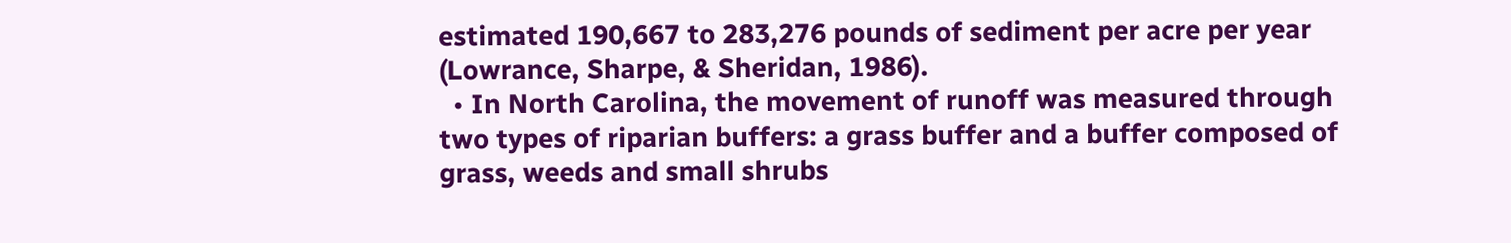estimated 190,667 to 283,276 pounds of sediment per acre per year (Lowrance, Sharpe, & Sheridan, 1986).
  • In North Carolina, the movement of runoff was measured through two types of riparian buffers: a grass buffer and a buffer composed of grass, weeds and small shrubs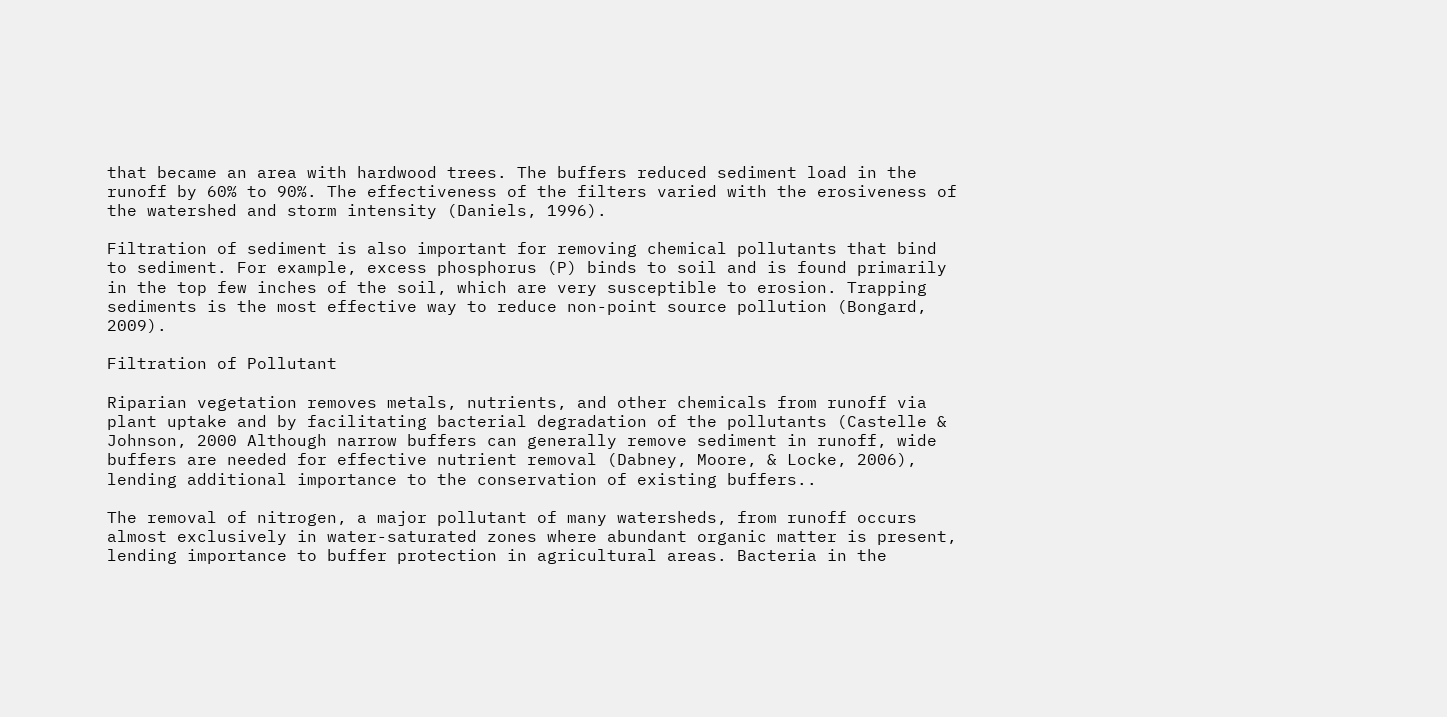that became an area with hardwood trees. The buffers reduced sediment load in the runoff by 60% to 90%. The effectiveness of the filters varied with the erosiveness of the watershed and storm intensity (Daniels, 1996).

Filtration of sediment is also important for removing chemical pollutants that bind to sediment. For example, excess phosphorus (P) binds to soil and is found primarily in the top few inches of the soil, which are very susceptible to erosion. Trapping sediments is the most effective way to reduce non-point source pollution (Bongard, 2009).

Filtration of Pollutant

Riparian vegetation removes metals, nutrients, and other chemicals from runoff via plant uptake and by facilitating bacterial degradation of the pollutants (Castelle & Johnson, 2000 Although narrow buffers can generally remove sediment in runoff, wide buffers are needed for effective nutrient removal (Dabney, Moore, & Locke, 2006), lending additional importance to the conservation of existing buffers..

The removal of nitrogen, a major pollutant of many watersheds, from runoff occurs almost exclusively in water-saturated zones where abundant organic matter is present, lending importance to buffer protection in agricultural areas. Bacteria in the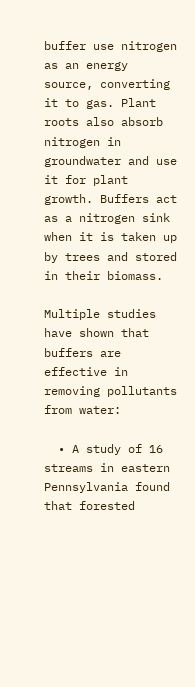buffer use nitrogen as an energy source, converting it to gas. Plant roots also absorb nitrogen in groundwater and use it for plant growth. Buffers act as a nitrogen sink when it is taken up by trees and stored in their biomass.

Multiple studies have shown that buffers are effective in removing pollutants from water:

  • A study of 16 streams in eastern Pennsylvania found that forested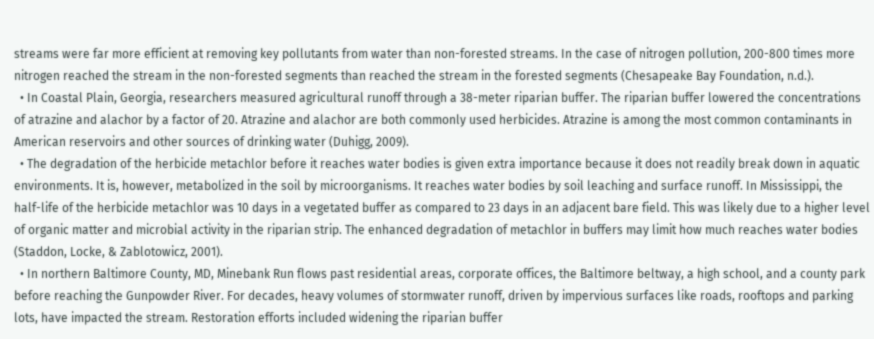streams were far more efficient at removing key pollutants from water than non-forested streams. In the case of nitrogen pollution, 200-800 times more nitrogen reached the stream in the non-forested segments than reached the stream in the forested segments (Chesapeake Bay Foundation, n.d.).
  • In Coastal Plain, Georgia, researchers measured agricultural runoff through a 38-meter riparian buffer. The riparian buffer lowered the concentrations of atrazine and alachor by a factor of 20. Atrazine and alachor are both commonly used herbicides. Atrazine is among the most common contaminants in American reservoirs and other sources of drinking water (Duhigg, 2009).
  • The degradation of the herbicide metachlor before it reaches water bodies is given extra importance because it does not readily break down in aquatic environments. It is, however, metabolized in the soil by microorganisms. It reaches water bodies by soil leaching and surface runoff. In Mississippi, the half-life of the herbicide metachlor was 10 days in a vegetated buffer as compared to 23 days in an adjacent bare field. This was likely due to a higher level of organic matter and microbial activity in the riparian strip. The enhanced degradation of metachlor in buffers may limit how much reaches water bodies (Staddon, Locke, & Zablotowicz, 2001).
  • In northern Baltimore County, MD, Minebank Run flows past residential areas, corporate offices, the Baltimore beltway, a high school, and a county park before reaching the Gunpowder River. For decades, heavy volumes of stormwater runoff, driven by impervious surfaces like roads, rooftops and parking lots, have impacted the stream. Restoration efforts included widening the riparian buffer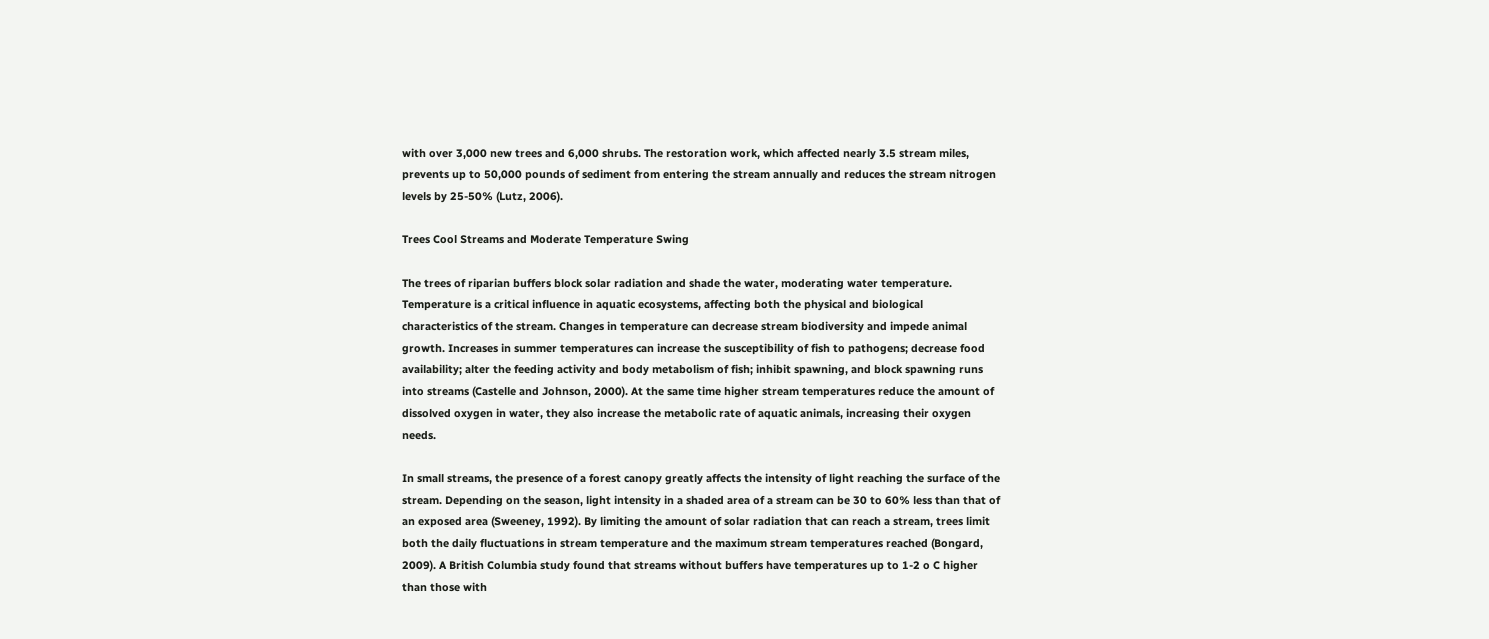with over 3,000 new trees and 6,000 shrubs. The restoration work, which affected nearly 3.5 stream miles, prevents up to 50,000 pounds of sediment from entering the stream annually and reduces the stream nitrogen levels by 25-50% (Lutz, 2006).

Trees Cool Streams and Moderate Temperature Swing

The trees of riparian buffers block solar radiation and shade the water, moderating water temperature. Temperature is a critical influence in aquatic ecosystems, affecting both the physical and biological characteristics of the stream. Changes in temperature can decrease stream biodiversity and impede animal growth. Increases in summer temperatures can increase the susceptibility of fish to pathogens; decrease food availability; alter the feeding activity and body metabolism of fish; inhibit spawning, and block spawning runs into streams (Castelle and Johnson, 2000). At the same time higher stream temperatures reduce the amount of dissolved oxygen in water, they also increase the metabolic rate of aquatic animals, increasing their oxygen needs.

In small streams, the presence of a forest canopy greatly affects the intensity of light reaching the surface of the stream. Depending on the season, light intensity in a shaded area of a stream can be 30 to 60% less than that of an exposed area (Sweeney, 1992). By limiting the amount of solar radiation that can reach a stream, trees limit both the daily fluctuations in stream temperature and the maximum stream temperatures reached (Bongard, 2009). A British Columbia study found that streams without buffers have temperatures up to 1-2 o C higher than those with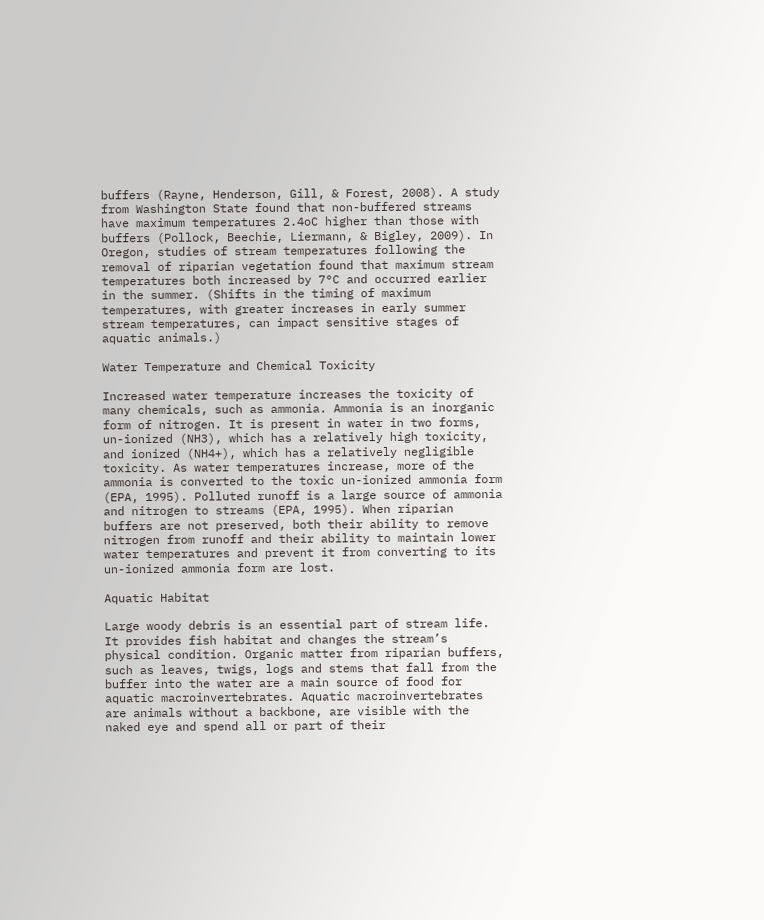buffers (Rayne, Henderson, Gill, & Forest, 2008). A study from Washington State found that non-buffered streams have maximum temperatures 2.4oC higher than those with buffers (Pollock, Beechie, Liermann, & Bigley, 2009). In Oregon, studies of stream temperatures following the removal of riparian vegetation found that maximum stream temperatures both increased by 7°C and occurred earlier in the summer. (Shifts in the timing of maximum temperatures, with greater increases in early summer stream temperatures, can impact sensitive stages of aquatic animals.)

Water Temperature and Chemical Toxicity

Increased water temperature increases the toxicity of many chemicals, such as ammonia. Ammonia is an inorganic form of nitrogen. It is present in water in two forms, un-ionized (NH3), which has a relatively high toxicity, and ionized (NH4+), which has a relatively negligible toxicity. As water temperatures increase, more of the ammonia is converted to the toxic un-ionized ammonia form (EPA, 1995). Polluted runoff is a large source of ammonia and nitrogen to streams (EPA, 1995). When riparian buffers are not preserved, both their ability to remove nitrogen from runoff and their ability to maintain lower water temperatures and prevent it from converting to its un-ionized ammonia form are lost.

Aquatic Habitat

Large woody debris is an essential part of stream life. It provides fish habitat and changes the stream’s physical condition. Organic matter from riparian buffers, such as leaves, twigs, logs and stems that fall from the buffer into the water are a main source of food for aquatic macroinvertebrates. Aquatic macroinvertebrates are animals without a backbone, are visible with the naked eye and spend all or part of their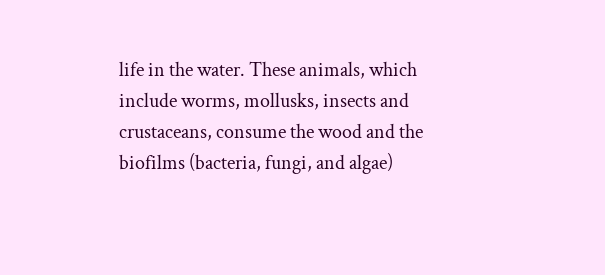life in the water. These animals, which include worms, mollusks, insects and crustaceans, consume the wood and the biofilms (bacteria, fungi, and algae)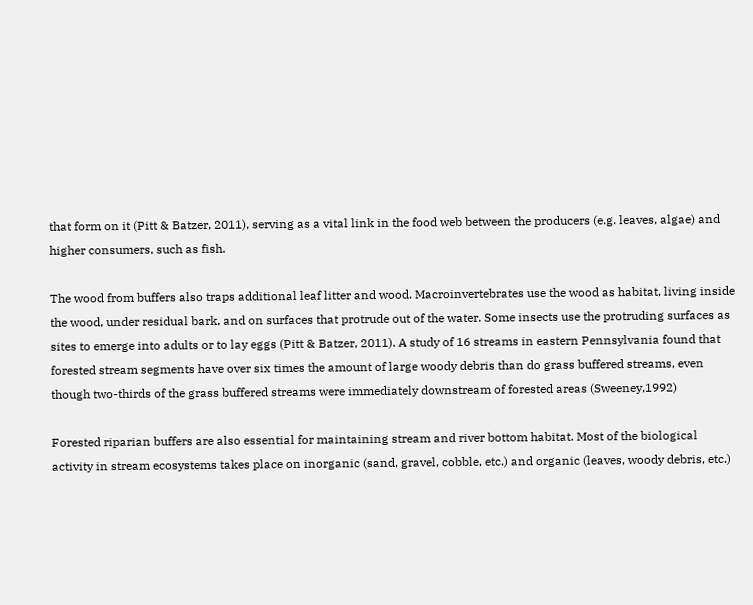that form on it (Pitt & Batzer, 2011), serving as a vital link in the food web between the producers (e.g. leaves, algae) and higher consumers, such as fish.

The wood from buffers also traps additional leaf litter and wood. Macroinvertebrates use the wood as habitat, living inside the wood, under residual bark, and on surfaces that protrude out of the water. Some insects use the protruding surfaces as sites to emerge into adults or to lay eggs (Pitt & Batzer, 2011). A study of 16 streams in eastern Pennsylvania found that forested stream segments have over six times the amount of large woody debris than do grass buffered streams, even though two-thirds of the grass buffered streams were immediately downstream of forested areas (Sweeney,1992)

Forested riparian buffers are also essential for maintaining stream and river bottom habitat. Most of the biological activity in stream ecosystems takes place on inorganic (sand, gravel, cobble, etc.) and organic (leaves, woody debris, etc.)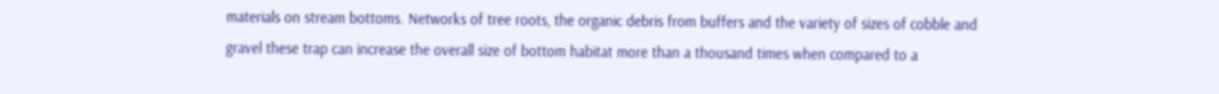materials on stream bottoms. Networks of tree roots, the organic debris from buffers and the variety of sizes of cobble and gravel these trap can increase the overall size of bottom habitat more than a thousand times when compared to a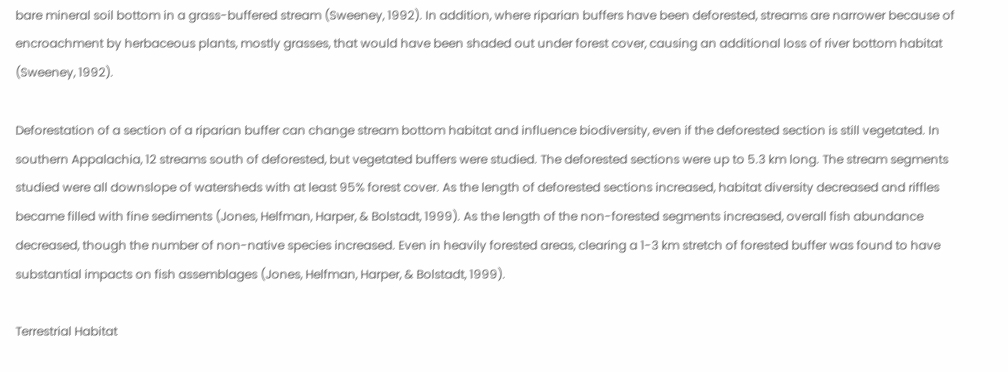bare mineral soil bottom in a grass-buffered stream (Sweeney, 1992). In addition, where riparian buffers have been deforested, streams are narrower because of encroachment by herbaceous plants, mostly grasses, that would have been shaded out under forest cover, causing an additional loss of river bottom habitat (Sweeney, 1992).

Deforestation of a section of a riparian buffer can change stream bottom habitat and influence biodiversity, even if the deforested section is still vegetated. In southern Appalachia, 12 streams south of deforested, but vegetated buffers were studied. The deforested sections were up to 5.3 km long. The stream segments studied were all downslope of watersheds with at least 95% forest cover. As the length of deforested sections increased, habitat diversity decreased and riffles became filled with fine sediments (Jones, Helfman, Harper, & Bolstadt, 1999). As the length of the non-forested segments increased, overall fish abundance decreased, though the number of non-native species increased. Even in heavily forested areas, clearing a 1-3 km stretch of forested buffer was found to have substantial impacts on fish assemblages (Jones, Helfman, Harper, & Bolstadt, 1999).

Terrestrial Habitat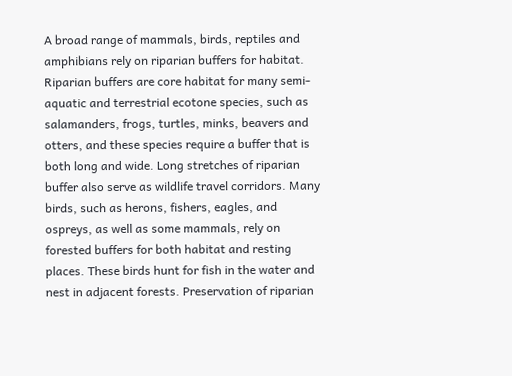A broad range of mammals, birds, reptiles and amphibians rely on riparian buffers for habitat. Riparian buffers are core habitat for many semi-aquatic and terrestrial ecotone species, such as salamanders, frogs, turtles, minks, beavers and otters, and these species require a buffer that is both long and wide. Long stretches of riparian buffer also serve as wildlife travel corridors. Many birds, such as herons, fishers, eagles, and ospreys, as well as some mammals, rely on forested buffers for both habitat and resting places. These birds hunt for fish in the water and nest in adjacent forests. Preservation of riparian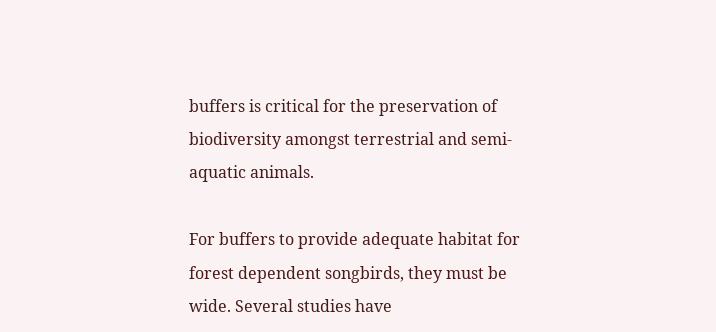buffers is critical for the preservation of biodiversity amongst terrestrial and semi-aquatic animals.

For buffers to provide adequate habitat for forest dependent songbirds, they must be wide. Several studies have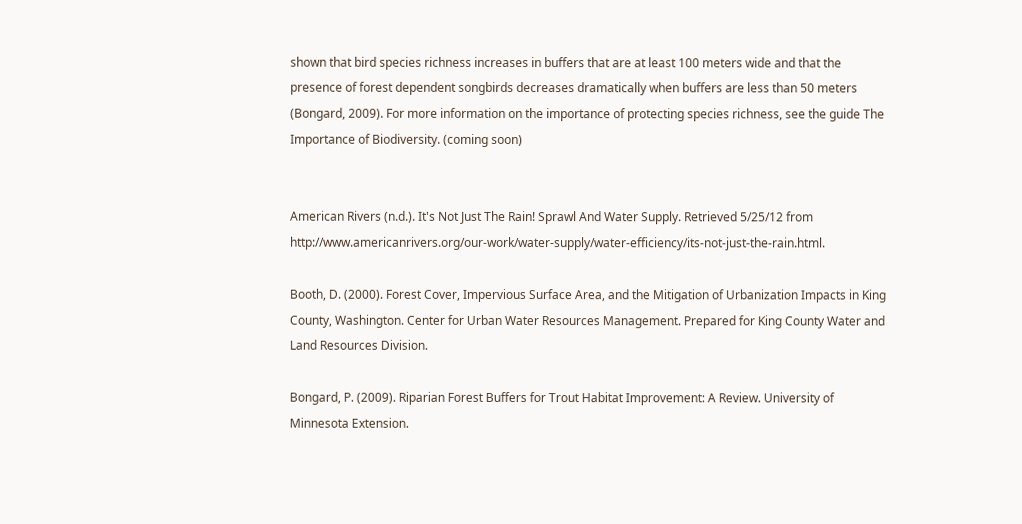shown that bird species richness increases in buffers that are at least 100 meters wide and that the presence of forest dependent songbirds decreases dramatically when buffers are less than 50 meters (Bongard, 2009). For more information on the importance of protecting species richness, see the guide The Importance of Biodiversity. (coming soon)


American Rivers (n.d.). It's Not Just The Rain! Sprawl And Water Supply. Retrieved 5/25/12 from http://www.americanrivers.org/our-work/water-supply/water-efficiency/its-not-just-the-rain.html.

Booth, D. (2000). Forest Cover, Impervious Surface Area, and the Mitigation of Urbanization Impacts in King County, Washington. Center for Urban Water Resources Management. Prepared for King County Water and Land Resources Division.

Bongard, P. (2009). Riparian Forest Buffers for Trout Habitat Improvement: A Review. University of Minnesota Extension.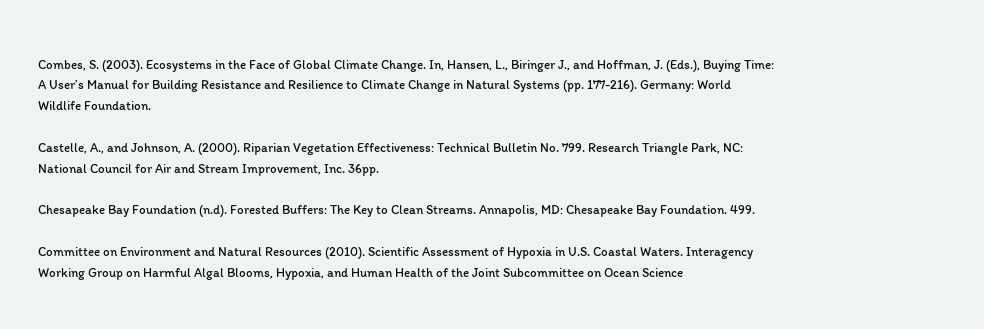Combes, S. (2003). Ecosystems in the Face of Global Climate Change. In, Hansen, L., Biringer J., and Hoffman, J. (Eds.), Buying Time: A User’s Manual for Building Resistance and Resilience to Climate Change in Natural Systems (pp. 177-216). Germany: World Wildlife Foundation.

Castelle, A., and Johnson, A. (2000). Riparian Vegetation Effectiveness: Technical Bulletin No. 799. Research Triangle Park, NC: National Council for Air and Stream Improvement, Inc. 36pp.

Chesapeake Bay Foundation (n.d). Forested Buffers: The Key to Clean Streams. Annapolis, MD: Chesapeake Bay Foundation. 499.

Committee on Environment and Natural Resources (2010). Scientific Assessment of Hypoxia in U.S. Coastal Waters. Interagency Working Group on Harmful Algal Blooms, Hypoxia, and Human Health of the Joint Subcommittee on Ocean Science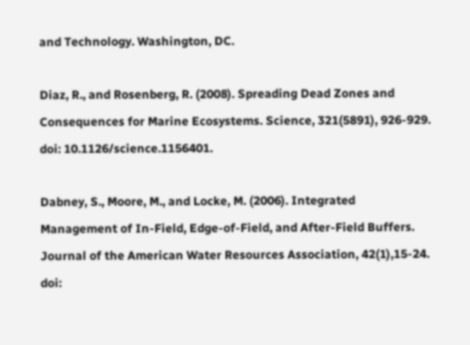and Technology. Washington, DC.

Diaz, R., and Rosenberg, R. (2008). Spreading Dead Zones and Consequences for Marine Ecosystems. Science, 321(5891), 926-929. doi: 10.1126/science.1156401.

Dabney, S., Moore, M., and Locke, M. (2006). Integrated Management of In-Field, Edge-of-Field, and After-Field Buffers. Journal of the American Water Resources Association, 42(1),15-24. doi: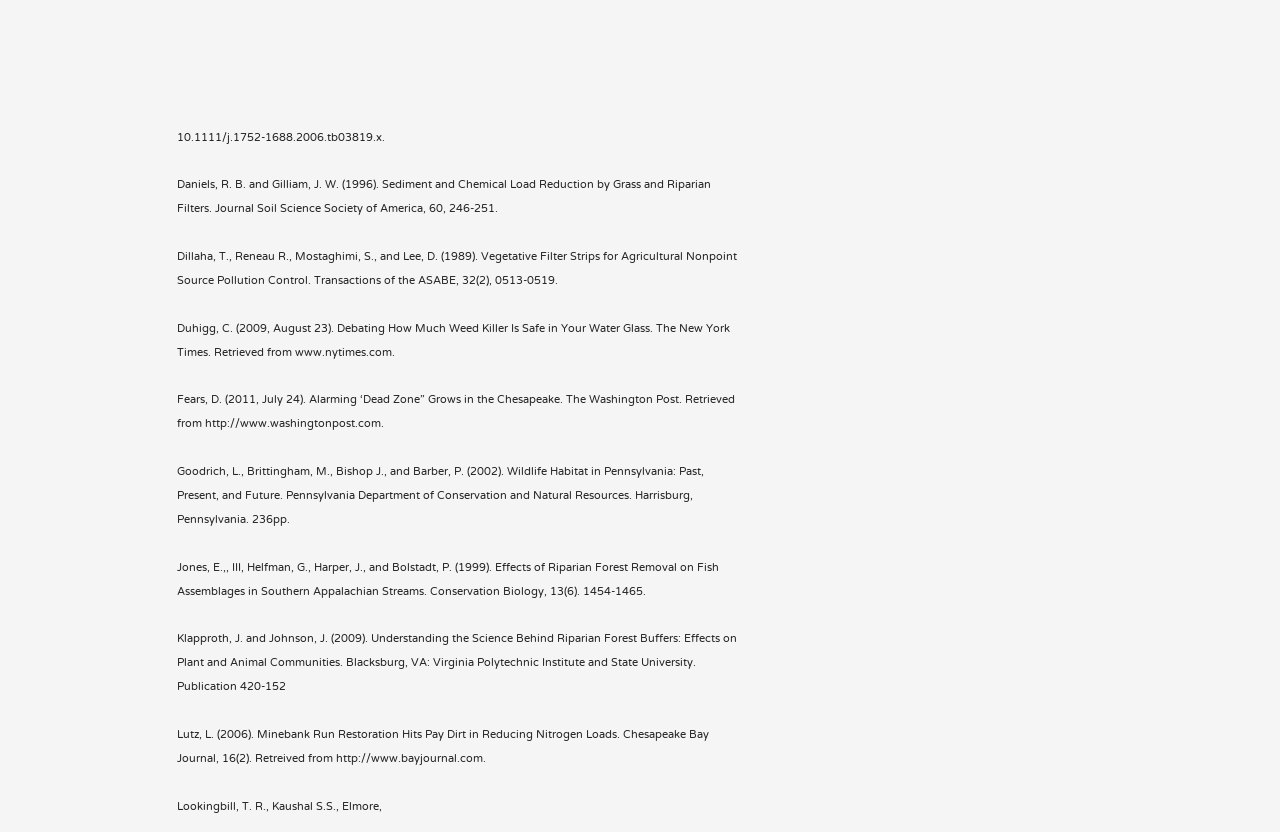10.1111/j.1752-1688.2006.tb03819.x.

Daniels, R. B. and Gilliam, J. W. (1996). Sediment and Chemical Load Reduction by Grass and Riparian Filters. Journal Soil Science Society of America, 60, 246-251.

Dillaha, T., Reneau R., Mostaghimi, S., and Lee, D. (1989). Vegetative Filter Strips for Agricultural Nonpoint Source Pollution Control. Transactions of the ASABE, 32(2), 0513-0519.

Duhigg, C. (2009, August 23). Debating How Much Weed Killer Is Safe in Your Water Glass. The New York Times. Retrieved from www.nytimes.com.

Fears, D. (2011, July 24). Alarming ‘Dead Zone” Grows in the Chesapeake. The Washington Post. Retrieved from http://www.washingtonpost.com.

Goodrich, L., Brittingham, M., Bishop J., and Barber, P. (2002). Wildlife Habitat in Pennsylvania: Past, Present, and Future. Pennsylvania Department of Conservation and Natural Resources. Harrisburg, Pennsylvania. 236pp.

Jones, E.,, III, Helfman, G., Harper, J., and Bolstadt, P. (1999). Effects of Riparian Forest Removal on Fish Assemblages in Southern Appalachian Streams. Conservation Biology, 13(6). 1454-1465.

Klapproth, J. and Johnson, J. (2009). Understanding the Science Behind Riparian Forest Buffers: Effects on Plant and Animal Communities. Blacksburg, VA: Virginia Polytechnic Institute and State University. Publication 420-152

Lutz, L. (2006). Minebank Run Restoration Hits Pay Dirt in Reducing Nitrogen Loads. Chesapeake Bay Journal, 16(2). Retreived from http://www.bayjournal.com.

Lookingbill, T. R., Kaushal S.S., Elmore,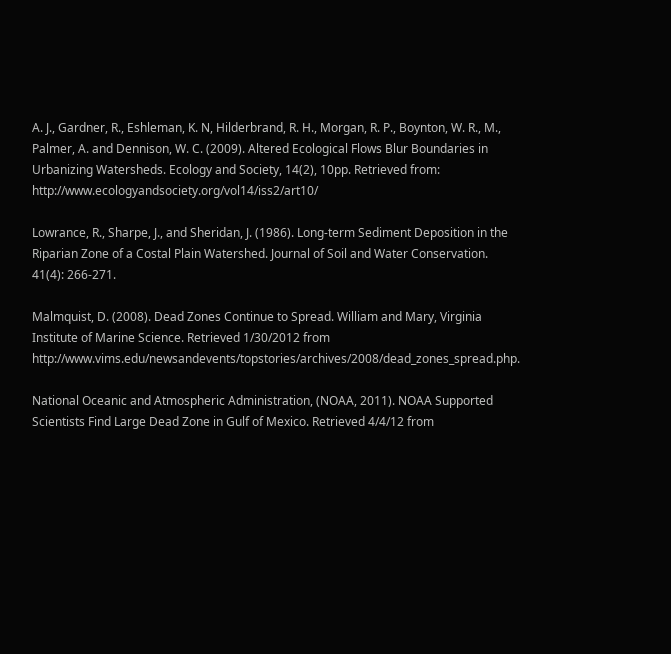A. J., Gardner, R., Eshleman, K. N, Hilderbrand, R. H., Morgan, R. P., Boynton, W. R., M., Palmer, A. and Dennison, W. C. (2009). Altered Ecological Flows Blur Boundaries in Urbanizing Watersheds. Ecology and Society, 14(2), 10pp. Retrieved from: http://www.ecologyandsociety.org/vol14/iss2/art10/

Lowrance, R., Sharpe, J., and Sheridan, J. (1986). Long-term Sediment Deposition in the Riparian Zone of a Costal Plain Watershed. Journal of Soil and Water Conservation. 41(4): 266-271.

Malmquist, D. (2008). Dead Zones Continue to Spread. William and Mary, Virginia Institute of Marine Science. Retrieved 1/30/2012 from http://www.vims.edu/newsandevents/topstories/archives/2008/dead_zones_spread.php.

National Oceanic and Atmospheric Administration, (NOAA, 2011). NOAA Supported Scientists Find Large Dead Zone in Gulf of Mexico. Retrieved 4/4/12 from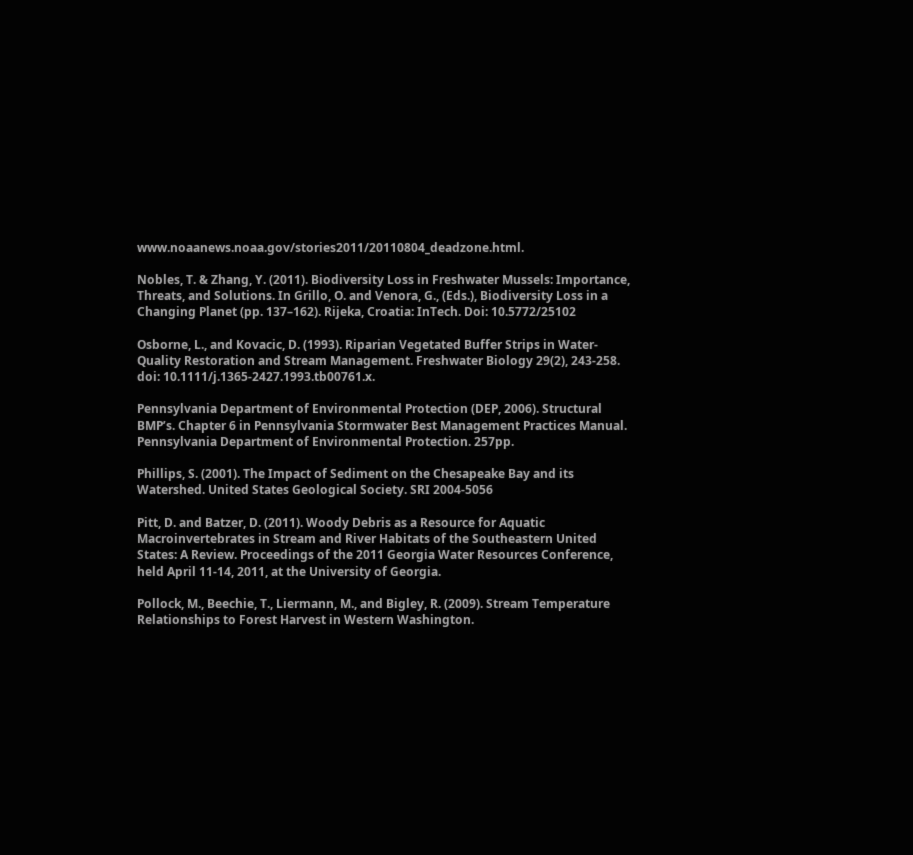www.noaanews.noaa.gov/stories2011/20110804_deadzone.html.

Nobles, T. & Zhang, Y. (2011). Biodiversity Loss in Freshwater Mussels: Importance, Threats, and Solutions. In Grillo, O. and Venora, G., (Eds.), Biodiversity Loss in a Changing Planet (pp. 137–162). Rijeka, Croatia: InTech. Doi: 10.5772/25102

Osborne, L., and Kovacic, D. (1993). Riparian Vegetated Buffer Strips in Water-Quality Restoration and Stream Management. Freshwater Biology 29(2), 243-258. doi: 10.1111/j.1365-2427.1993.tb00761.x.

Pennsylvania Department of Environmental Protection (DEP, 2006). Structural BMP’s. Chapter 6 in Pennsylvania Stormwater Best Management Practices Manual. Pennsylvania Department of Environmental Protection. 257pp.

Phillips, S. (2001). The Impact of Sediment on the Chesapeake Bay and its Watershed. United States Geological Society. SRI 2004-5056

Pitt, D. and Batzer, D. (2011). Woody Debris as a Resource for Aquatic Macroinvertebrates in Stream and River Habitats of the Southeastern United States: A Review. Proceedings of the 2011 Georgia Water Resources Conference, held April 11-14, 2011, at the University of Georgia.

Pollock, M., Beechie, T., Liermann, M., and Bigley, R. (2009). Stream Temperature Relationships to Forest Harvest in Western Washington.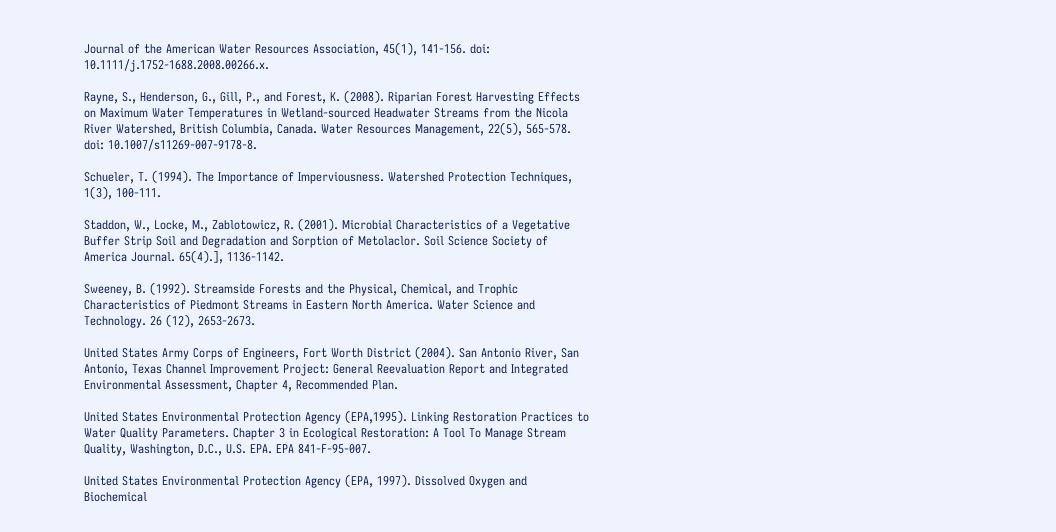Journal of the American Water Resources Association, 45(1), 141-156. doi: 10.1111/j.1752-1688.2008.00266.x.

Rayne, S., Henderson, G., Gill, P., and Forest, K. (2008). Riparian Forest Harvesting Effects on Maximum Water Temperatures in Wetland-sourced Headwater Streams from the Nicola River Watershed, British Columbia, Canada. Water Resources Management, 22(5), 565-578. doi: 10.1007/s11269-007-9178-8.

Schueler, T. (1994). The Importance of Imperviousness. Watershed Protection Techniques, 1(3), 100-111.

Staddon, W., Locke, M., Zablotowicz, R. (2001). Microbial Characteristics of a Vegetative Buffer Strip Soil and Degradation and Sorption of Metolaclor. Soil Science Society of America Journal. 65(4).], 1136-1142.

Sweeney, B. (1992). Streamside Forests and the Physical, Chemical, and Trophic Characteristics of Piedmont Streams in Eastern North America. Water Science and Technology. 26 (12), 2653-2673.

United States Army Corps of Engineers, Fort Worth District (2004). San Antonio River, San Antonio, Texas Channel Improvement Project: General Reevaluation Report and Integrated Environmental Assessment, Chapter 4, Recommended Plan.

United States Environmental Protection Agency (EPA,1995). Linking Restoration Practices to Water Quality Parameters. Chapter 3 in Ecological Restoration: A Tool To Manage Stream Quality, Washington, D.C., U.S. EPA. EPA 841-F-95-007.

United States Environmental Protection Agency (EPA, 1997). Dissolved Oxygen and Biochemical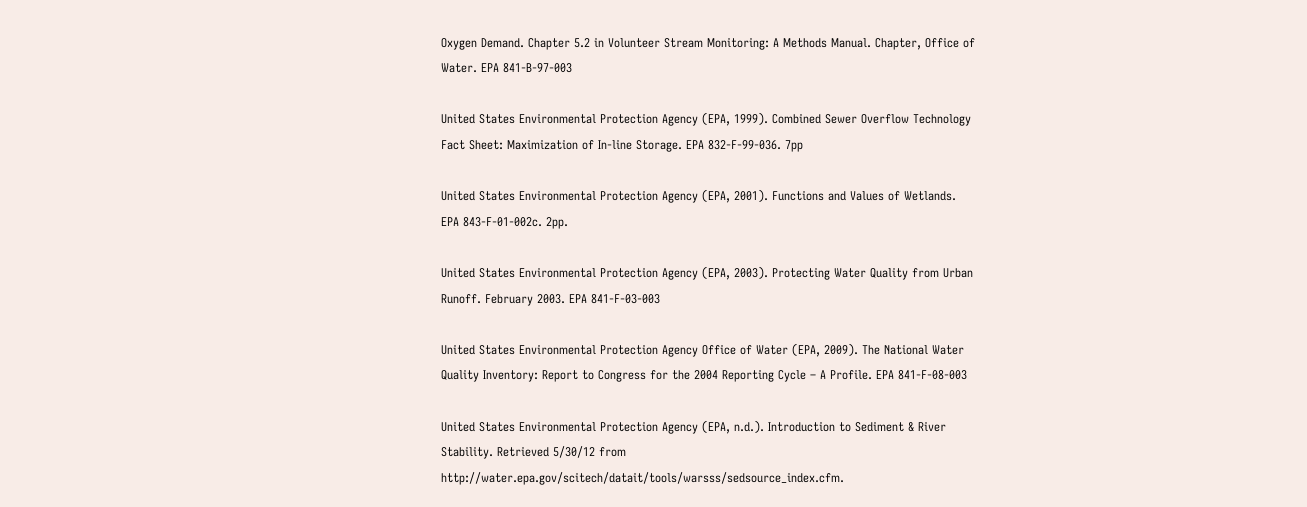Oxygen Demand. Chapter 5.2 in Volunteer Stream Monitoring: A Methods Manual. Chapter, Office of Water. EPA 841-B-97-003

United States Environmental Protection Agency (EPA, 1999). Combined Sewer Overflow Technology Fact Sheet: Maximization of In-line Storage. EPA 832-F-99-036. 7pp

United States Environmental Protection Agency (EPA, 2001). Functions and Values of Wetlands. EPA 843-F-01-002c. 2pp.

United States Environmental Protection Agency (EPA, 2003). Protecting Water Quality from Urban Runoff. February 2003. EPA 841-F-03-003

United States Environmental Protection Agency Office of Water (EPA, 2009). The National Water Quality Inventory: Report to Congress for the 2004 Reporting Cycle – A Profile. EPA 841-F-08-003

United States Environmental Protection Agency (EPA, n.d.). Introduction to Sediment & River Stability. Retrieved 5/30/12 from http://water.epa.gov/scitech/datait/tools/warsss/sedsource_index.cfm.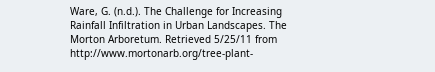Ware, G. (n.d.). The Challenge for Increasing Rainfall Infiltration in Urban Landscapes. The Morton Arboretum. Retrieved 5/25/11 from http://www.mortonarb.org/tree-plant-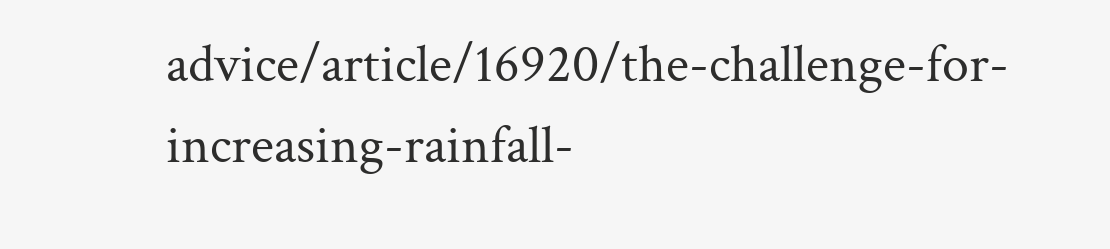advice/article/16920/the-challenge-for-increasing-rainfall-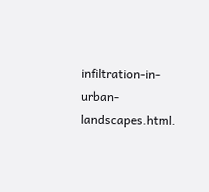infiltration-in-urban-landscapes.html.